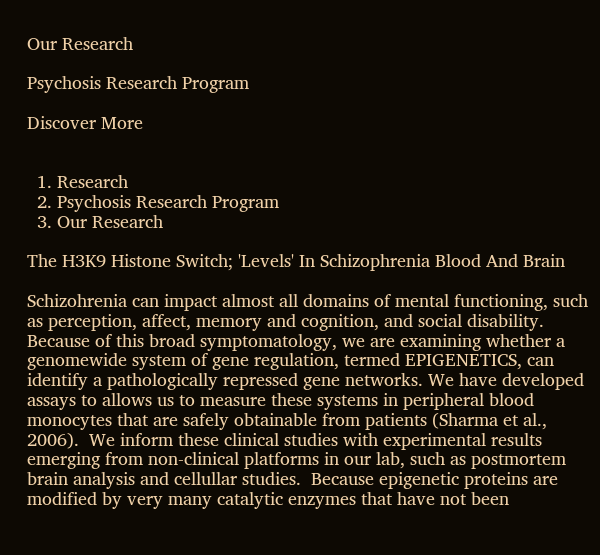Our Research

Psychosis Research Program

Discover More


  1. Research
  2. Psychosis Research Program
  3. Our Research

The H3K9 Histone Switch; 'Levels' In Schizophrenia Blood And Brain

Schizohrenia can impact almost all domains of mental functioning, such as perception, affect, memory and cognition, and social disability. Because of this broad symptomatology, we are examining whether a genomewide system of gene regulation, termed EPIGENETICS, can identify a pathologically repressed gene networks. We have developed assays to allows us to measure these systems in peripheral blood monocytes that are safely obtainable from patients (Sharma et al., 2006).  We inform these clinical studies with experimental results emerging from non-clinical platforms in our lab, such as postmortem brain analysis and cellullar studies.  Because epigenetic proteins are modified by very many catalytic enzymes that have not been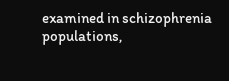examined in schizophrenia populations,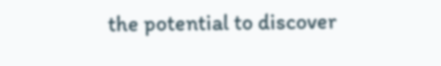the potential to discover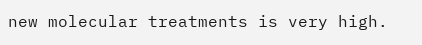new molecular treatments is very high.